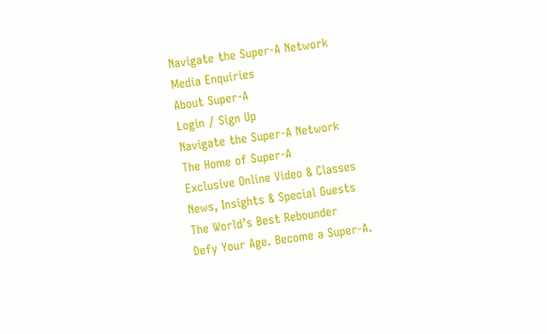Navigate the Super-A Network
Media Enquiries
About Super-A
Login / Sign Up
Navigate the Super-A Network
The Home of Super-A
Exclusive Online Video & Classes
News, Insights & Special Guests
The World’s Best Rebounder
Defy Your Age. Become a Super-A.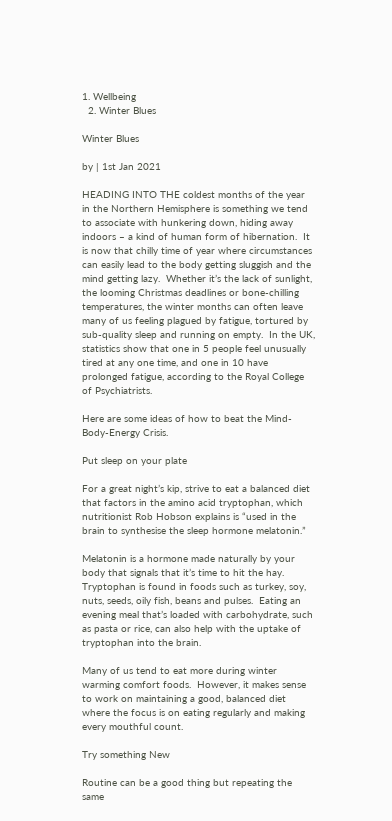1. Wellbeing
  2. Winter Blues

Winter Blues

by | 1st Jan 2021

HEADING INTO THE coldest months of the year in the Northern Hemisphere is something we tend to associate with hunkering down, hiding away indoors – a kind of human form of hibernation.  It is now that chilly time of year where circumstances can easily lead to the body getting sluggish and the mind getting lazy.  Whether it’s the lack of sunlight, the looming Christmas deadlines or bone-chilling temperatures, the winter months can often leave many of us feeling plagued by fatigue, tortured by sub-quality sleep and running on empty.  In the UK, statistics show that one in 5 people feel unusually tired at any one time, and one in 10 have prolonged fatigue, according to the Royal College of Psychiatrists.

Here are some ideas of how to beat the Mind-Body-Energy Crisis.

Put sleep on your plate

For a great night’s kip, strive to eat a balanced diet that factors in the amino acid tryptophan, which nutritionist Rob Hobson explains is “used in the brain to synthesise the sleep hormone melatonin.”

Melatonin is a hormone made naturally by your body that signals that it’s time to hit the hay. Tryptophan is found in foods such as turkey, soy, nuts, seeds, oily fish, beans and pulses.  Eating an evening meal that’s loaded with carbohydrate, such as pasta or rice, can also help with the uptake of tryptophan into the brain.

Many of us tend to eat more during winter warming comfort foods.  However, it makes sense to work on maintaining a good, balanced diet where the focus is on eating regularly and making every mouthful count.

Try something New

Routine can be a good thing but repeating the same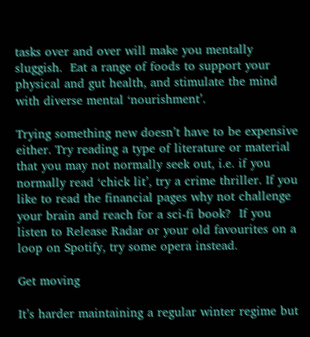tasks over and over will make you mentally sluggish.  Eat a range of foods to support your physical and gut health, and stimulate the mind with diverse mental ‘nourishment’.

Trying something new doesn’t have to be expensive either. Try reading a type of literature or material that you may not normally seek out, i.e. if you normally read ‘chick lit’, try a crime thriller. If you like to read the financial pages why not challenge your brain and reach for a sci-fi book?  If you listen to Release Radar or your old favourites on a loop on Spotify, try some opera instead.

Get moving

It’s harder maintaining a regular winter regime but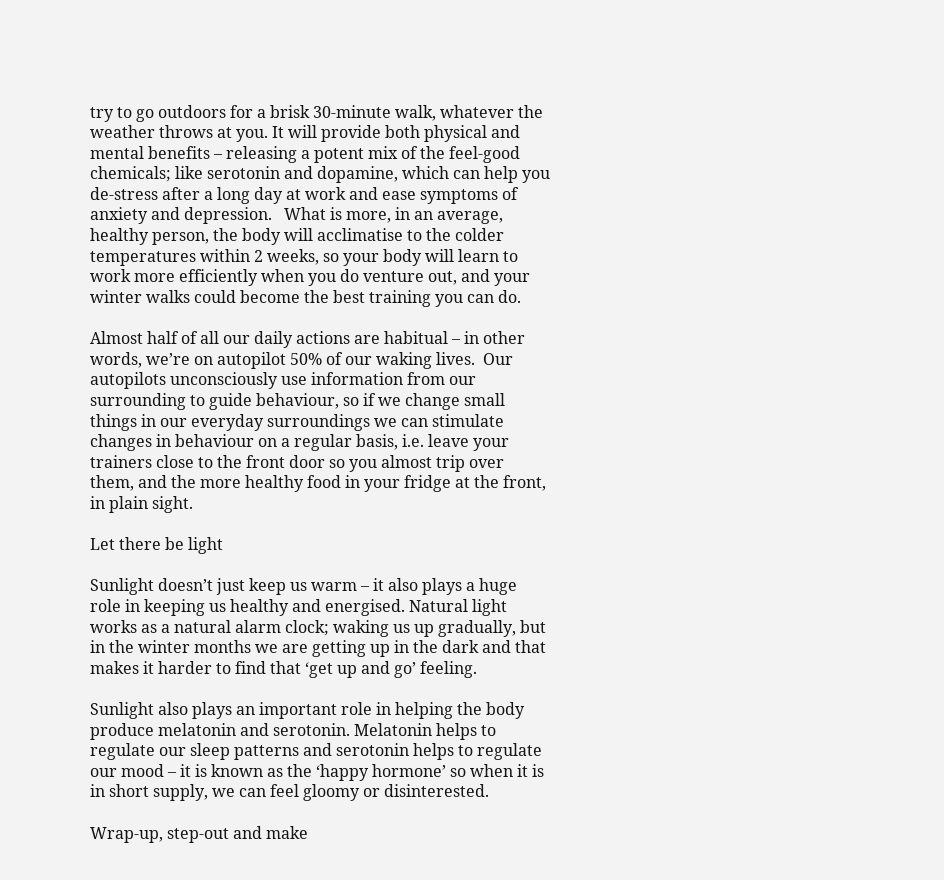try to go outdoors for a brisk 30-minute walk, whatever the weather throws at you. It will provide both physical and mental benefits – releasing a potent mix of the feel-good chemicals; like serotonin and dopamine, which can help you de-stress after a long day at work and ease symptoms of anxiety and depression.   What is more, in an average, healthy person, the body will acclimatise to the colder temperatures within 2 weeks, so your body will learn to work more efficiently when you do venture out, and your winter walks could become the best training you can do.

Almost half of all our daily actions are habitual – in other words, we’re on autopilot 50% of our waking lives.  Our autopilots unconsciously use information from our surrounding to guide behaviour, so if we change small things in our everyday surroundings we can stimulate changes in behaviour on a regular basis, i.e. leave your trainers close to the front door so you almost trip over them, and the more healthy food in your fridge at the front, in plain sight.

Let there be light

Sunlight doesn’t just keep us warm – it also plays a huge role in keeping us healthy and energised. Natural light works as a natural alarm clock; waking us up gradually, but in the winter months we are getting up in the dark and that makes it harder to find that ‘get up and go’ feeling.

Sunlight also plays an important role in helping the body produce melatonin and serotonin. Melatonin helps to regulate our sleep patterns and serotonin helps to regulate our mood – it is known as the ‘happy hormone’ so when it is in short supply, we can feel gloomy or disinterested.

Wrap-up, step-out and make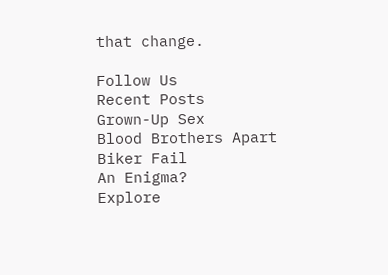that change.

Follow Us
Recent Posts
Grown-Up Sex
Blood Brothers Apart
Biker Fail
An Enigma?
Explore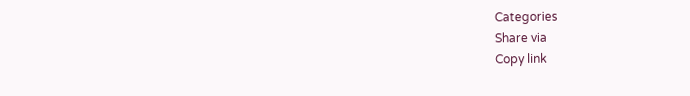Categories
Share via
Copy link